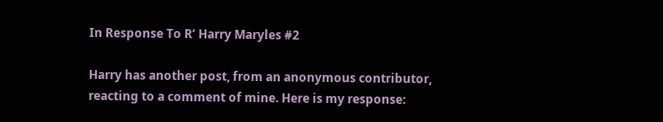In Response To R’ Harry Maryles #2

Harry has another post, from an anonymous contributor, reacting to a comment of mine. Here is my response: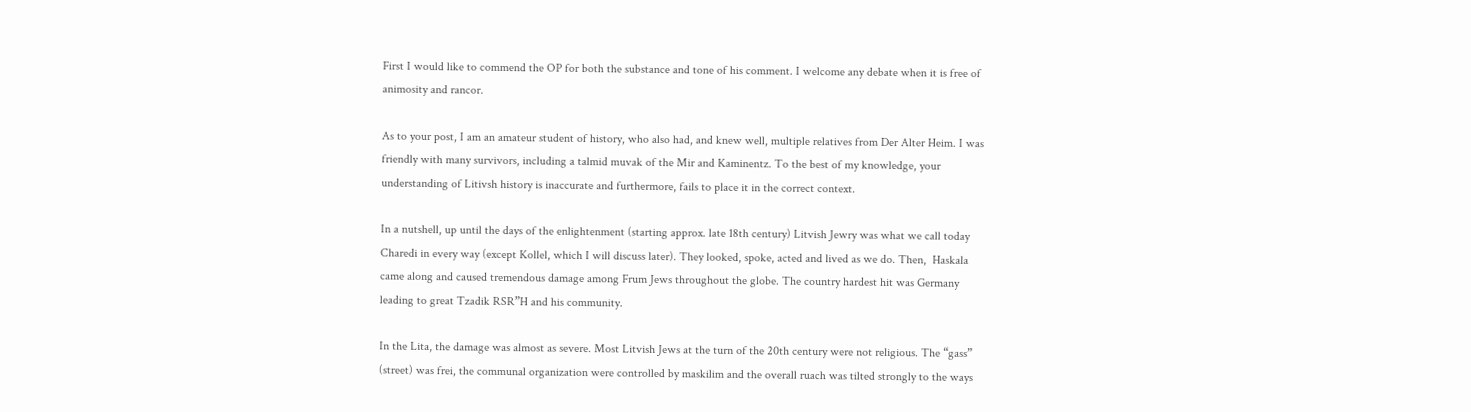First I would like to commend the OP for both the substance and tone of his comment. I welcome any debate when it is free of animosity and rancor.

As to your post, I am an amateur student of history, who also had, and knew well, multiple relatives from Der Alter Heim. I was friendly with many survivors, including a talmid muvak of the Mir and Kaminentz. To the best of my knowledge, your understanding of Litivsh history is inaccurate and furthermore, fails to place it in the correct context.

In a nutshell, up until the days of the enlightenment (starting approx. late 18th century) Litvish Jewry was what we call today Charedi in every way (except Kollel, which I will discuss later). They looked, spoke, acted and lived as we do. Then,  Haskala came along and caused tremendous damage among Frum Jews throughout the globe. The country hardest hit was Germany leading to great Tzadik RSR”H and his community.

In the Lita, the damage was almost as severe. Most Litvish Jews at the turn of the 20th century were not religious. The “gass” (street) was frei, the communal organization were controlled by maskilim and the overall ruach was tilted strongly to the ways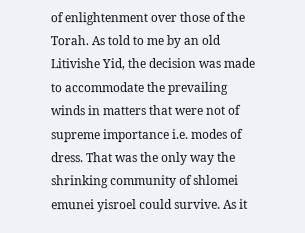of enlightenment over those of the Torah. As told to me by an old Litivishe Yid, the decision was made to accommodate the prevailing winds in matters that were not of supreme importance i.e. modes of dress. That was the only way the shrinking community of shlomei emunei yisroel could survive. As it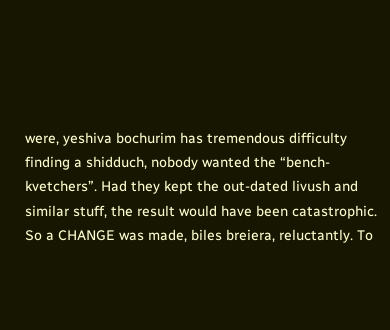were, yeshiva bochurim has tremendous difficulty finding a shidduch, nobody wanted the “bench-kvetchers”. Had they kept the out-dated livush and similar stuff, the result would have been catastrophic. So a CHANGE was made, biles breiera, reluctantly. To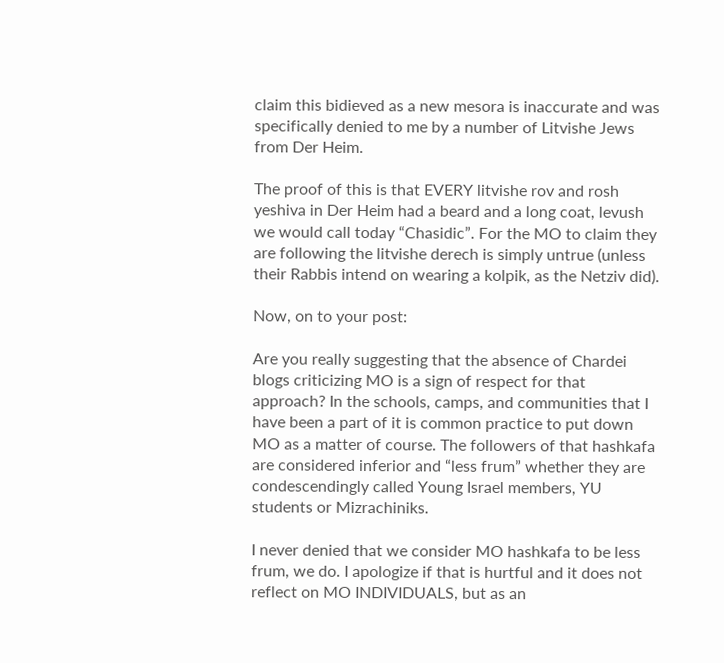claim this bidieved as a new mesora is inaccurate and was specifically denied to me by a number of Litvishe Jews from Der Heim.

The proof of this is that EVERY litvishe rov and rosh yeshiva in Der Heim had a beard and a long coat, levush we would call today “Chasidic”. For the MO to claim they are following the litvishe derech is simply untrue (unless their Rabbis intend on wearing a kolpik, as the Netziv did).

Now, on to your post:

Are you really suggesting that the absence of Chardei blogs criticizing MO is a sign of respect for that approach? In the schools, camps, and communities that I have been a part of it is common practice to put down MO as a matter of course. The followers of that hashkafa are considered inferior and “less frum” whether they are condescendingly called Young Israel members, YU students or Mizrachiniks.

I never denied that we consider MO hashkafa to be less frum, we do. I apologize if that is hurtful and it does not reflect on MO INDIVIDUALS, but as an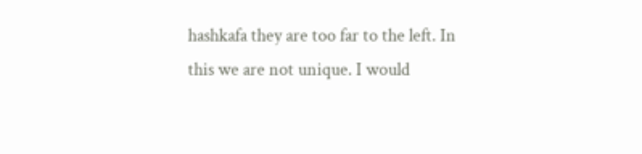hashkafa they are too far to the left. In this we are not unique. I would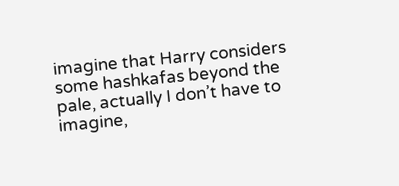imagine that Harry considers some hashkafas beyond the pale, actually I don’t have to imagine,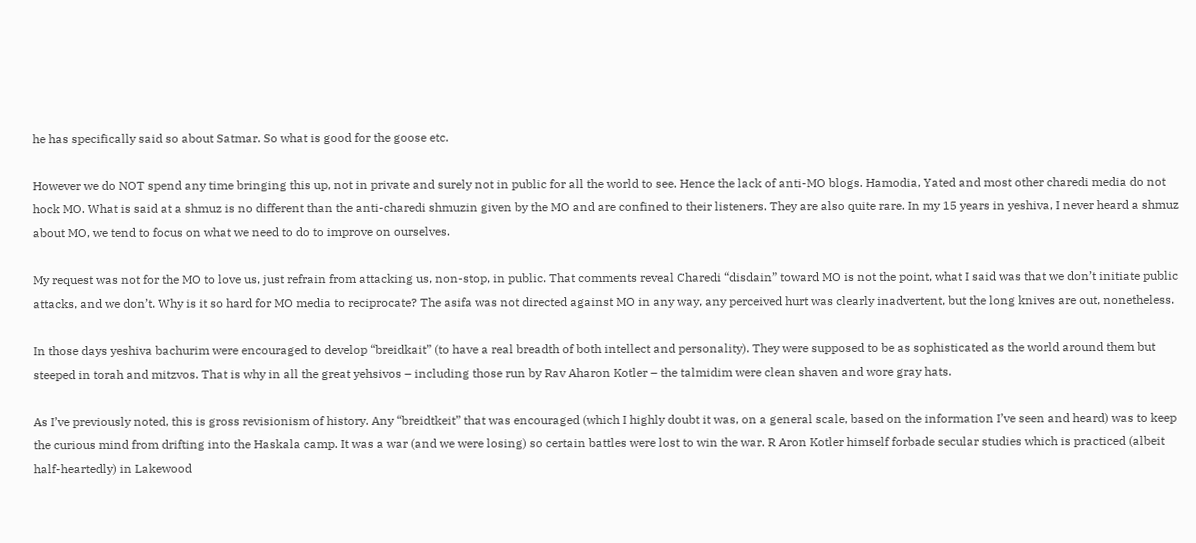he has specifically said so about Satmar. So what is good for the goose etc.

However we do NOT spend any time bringing this up, not in private and surely not in public for all the world to see. Hence the lack of anti-MO blogs. Hamodia, Yated and most other charedi media do not hock MO. What is said at a shmuz is no different than the anti-charedi shmuzin given by the MO and are confined to their listeners. They are also quite rare. In my 15 years in yeshiva, I never heard a shmuz about MO, we tend to focus on what we need to do to improve on ourselves.

My request was not for the MO to love us, just refrain from attacking us, non-stop, in public. That comments reveal Charedi “disdain” toward MO is not the point, what I said was that we don’t initiate public attacks, and we don’t. Why is it so hard for MO media to reciprocate? The asifa was not directed against MO in any way, any perceived hurt was clearly inadvertent, but the long knives are out, nonetheless.

In those days yeshiva bachurim were encouraged to develop “breidkait” (to have a real breadth of both intellect and personality). They were supposed to be as sophisticated as the world around them but steeped in torah and mitzvos. That is why in all the great yehsivos – including those run by Rav Aharon Kotler – the talmidim were clean shaven and wore gray hats.

As I’ve previously noted, this is gross revisionism of history. Any “breidtkeit” that was encouraged (which I highly doubt it was, on a general scale, based on the information I’ve seen and heard) was to keep the curious mind from drifting into the Haskala camp. It was a war (and we were losing) so certain battles were lost to win the war. R Aron Kotler himself forbade secular studies which is practiced (albeit half-heartedly) in Lakewood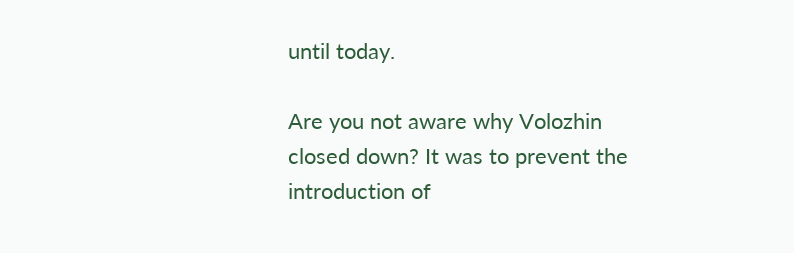until today.

Are you not aware why Volozhin closed down? It was to prevent the introduction of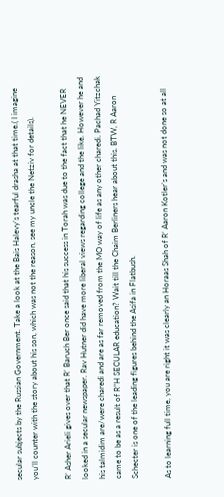secular subjects by the Russian Government. Take a look at the Bais Halevy’s tearful drasha at that time.( I imagine you’ll counter with the story about his son, which was not the reason, see my uncle the Netziv for details).

R’ Asher Arieli gives over that R’ Baruch Ber once said that his success in Torah was due to the fact that he NEVER looked in a secular newspaper. Rav Hutner did have more liberal views regarding college and the like. However he and his talmidim are/were charedi and are as far removed from the MO way of life as any other charedi. Pachad Yitzchak came to be as a result of R”H SECULAR education? Wait till the Chaim Berliners hear about this. BTW, R Aaron Schecter is one of the leading figures behind the Asifa in Flatbush.

As to learning full time, you are right it was clearly an Horaas Shah of R’ Aaron Kotler’s and was not done so at all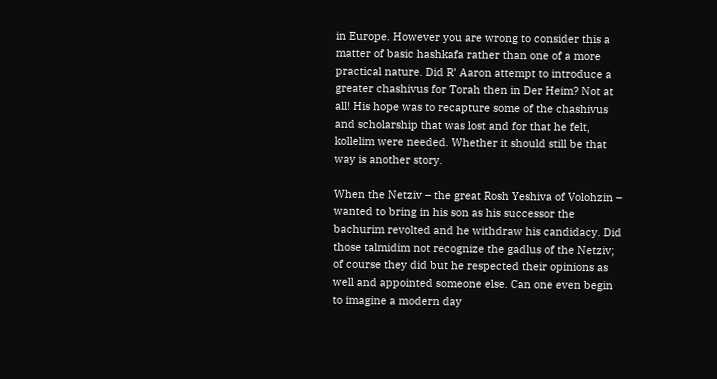in Europe. However you are wrong to consider this a matter of basic hashkafa rather than one of a more practical nature. Did R’ Aaron attempt to introduce a greater chashivus for Torah then in Der Heim? Not at all! His hope was to recapture some of the chashivus and scholarship that was lost and for that he felt, kollelim were needed. Whether it should still be that way is another story.

When the Netziv – the great Rosh Yeshiva of Volohzin – wanted to bring in his son as his successor the bachurim revolted and he withdraw his candidacy. Did those talmidim not recognize the gadlus of the Netziv; of course they did but he respected their opinions as well and appointed someone else. Can one even begin to imagine a modern day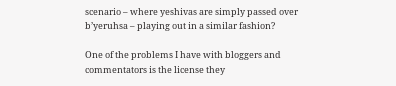scenario – where yeshivas are simply passed over b’yeruhsa – playing out in a similar fashion?

One of the problems I have with bloggers and commentators is the license they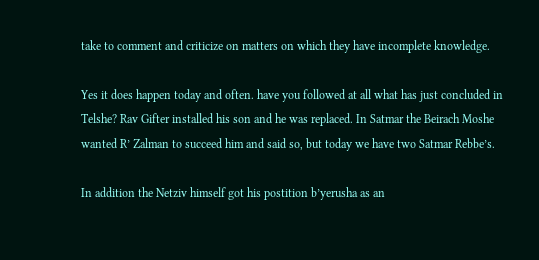take to comment and criticize on matters on which they have incomplete knowledge.

Yes it does happen today and often. have you followed at all what has just concluded in Telshe? Rav Gifter installed his son and he was replaced. In Satmar the Beirach Moshe wanted R’ Zalman to succeed him and said so, but today we have two Satmar Rebbe’s.

In addition the Netziv himself got his postition b’yerusha as an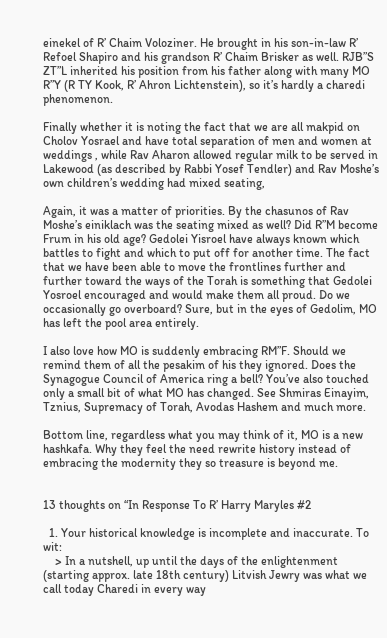einekel of R’ Chaim Voloziner. He brought in his son-in-law R’ Refoel Shapiro and his grandson R’ Chaim Brisker as well. RJB”S ZT”L inherited his position from his father along with many MO R”Y (R TY Kook, R’ Ahron Lichtenstein), so it’s hardly a charedi phenomenon.

Finally whether it is noting the fact that we are all makpid on Cholov Yosrael and have total separation of men and women at weddings , while Rav Aharon allowed regular milk to be served in Lakewood (as described by Rabbi Yosef Tendler) and Rav Moshe’s own children’s wedding had mixed seating,

Again, it was a matter of priorities. By the chasunos of Rav Moshe’s einiklach was the seating mixed as well? Did R”M become Frum in his old age? Gedolei Yisroel have always known which battles to fight and which to put off for another time. The fact that we have been able to move the frontlines further and further toward the ways of the Torah is something that Gedolei Yosroel encouraged and would make them all proud. Do we occasionally go overboard? Sure, but in the eyes of Gedolim, MO has left the pool area entirely.

I also love how MO is suddenly embracing RM”F. Should we remind them of all the pesakim of his they ignored. Does the Synagogue Council of America ring a bell? You’ve also touched only a small bit of what MO has changed. See Shmiras Einayim, Tznius, Supremacy of Torah, Avodas Hashem and much more.

Bottom line, regardless what you may think of it, MO is a new hashkafa. Why they feel the need rewrite history instead of embracing the modernity they so treasure is beyond me.


13 thoughts on “In Response To R’ Harry Maryles #2

  1. Your historical knowledge is incomplete and inaccurate. To wit:
    > In a nutshell, up until the days of the enlightenment (starting approx. late 18th century) Litvish Jewry was what we call today Charedi in every way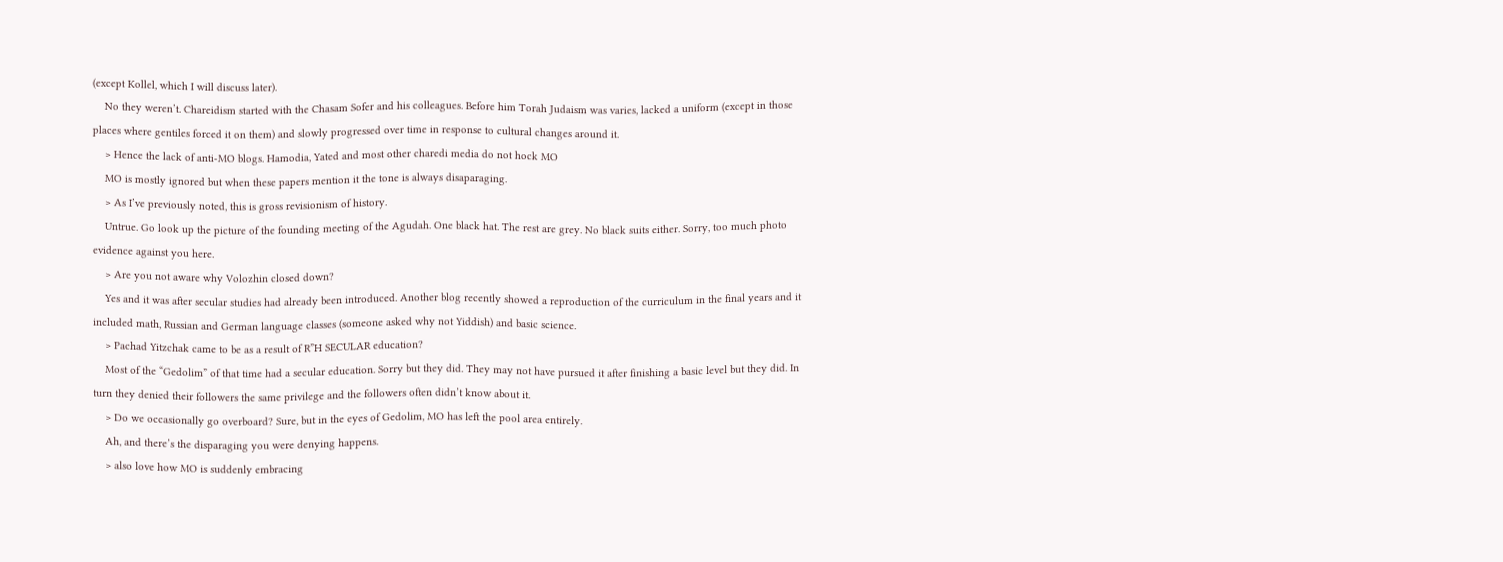(except Kollel, which I will discuss later).
    No they weren’t. Chareidism started with the Chasam Sofer and his colleagues. Before him Torah Judaism was varies, lacked a uniform (except in those places where gentiles forced it on them) and slowly progressed over time in response to cultural changes around it.
    > Hence the lack of anti-MO blogs. Hamodia, Yated and most other charedi media do not hock MO
    MO is mostly ignored but when these papers mention it the tone is always disaparaging.
    > As I’ve previously noted, this is gross revisionism of history.
    Untrue. Go look up the picture of the founding meeting of the Agudah. One black hat. The rest are grey. No black suits either. Sorry, too much photo evidence against you here.
    > Are you not aware why Volozhin closed down?
    Yes and it was after secular studies had already been introduced. Another blog recently showed a reproduction of the curriculum in the final years and it included math, Russian and German language classes (someone asked why not Yiddish) and basic science.
    > Pachad Yitzchak came to be as a result of R”H SECULAR education?
    Most of the “Gedolim” of that time had a secular education. Sorry but they did. They may not have pursued it after finishing a basic level but they did. In turn they denied their followers the same privilege and the followers often didn’t know about it.
    > Do we occasionally go overboard? Sure, but in the eyes of Gedolim, MO has left the pool area entirely.
    Ah, and there’s the disparaging you were denying happens.
    > also love how MO is suddenly embracing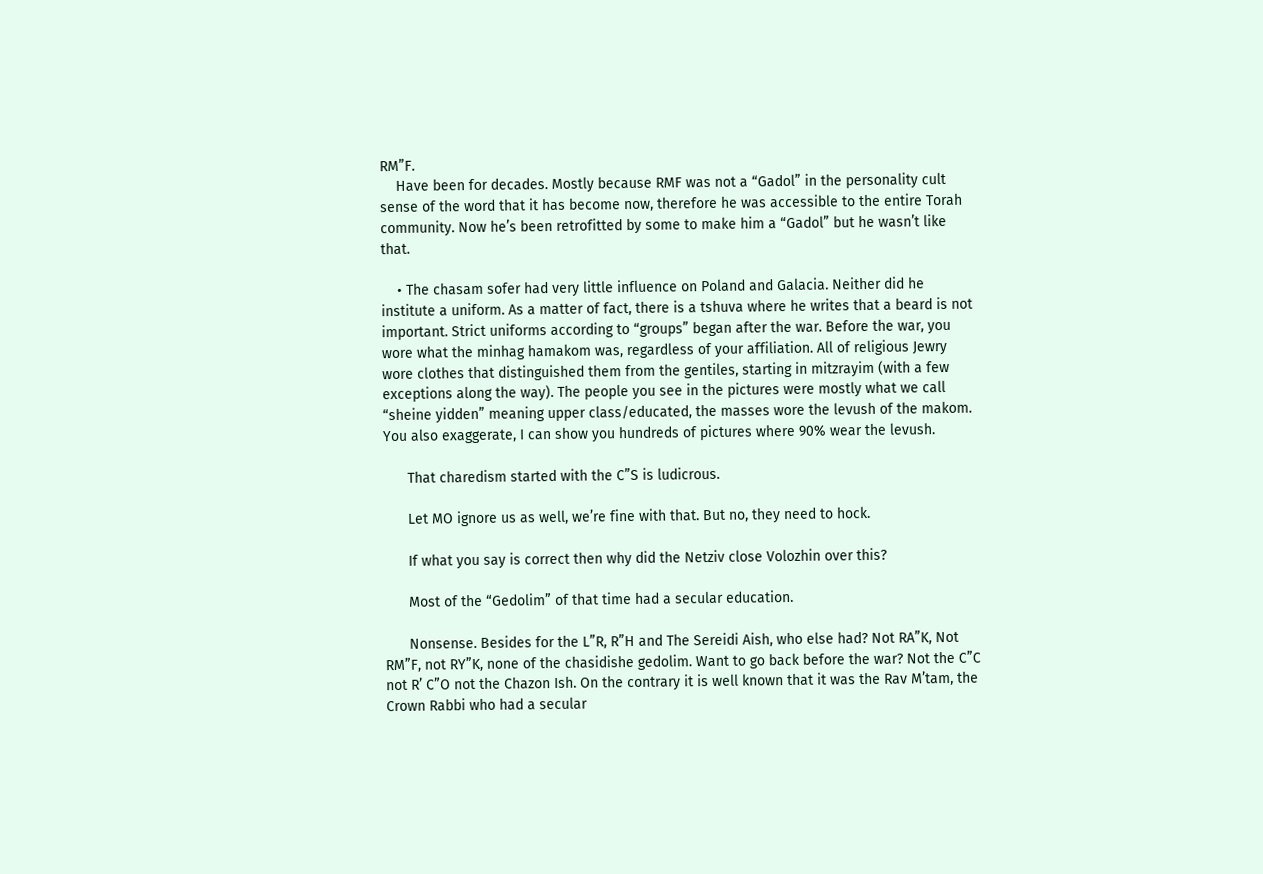RM”F.
    Have been for decades. Mostly because RMF was not a “Gadol” in the personality cult sense of the word that it has become now, therefore he was accessible to the entire Torah community. Now he’s been retrofitted by some to make him a “Gadol” but he wasn’t like that.

    • The chasam sofer had very little influence on Poland and Galacia. Neither did he institute a uniform. As a matter of fact, there is a tshuva where he writes that a beard is not important. Strict uniforms according to “groups” began after the war. Before the war, you wore what the minhag hamakom was, regardless of your affiliation. All of religious Jewry wore clothes that distinguished them from the gentiles, starting in mitzrayim (with a few exceptions along the way). The people you see in the pictures were mostly what we call “sheine yidden” meaning upper class/educated, the masses wore the levush of the makom. You also exaggerate, I can show you hundreds of pictures where 90% wear the levush.

      That charedism started with the C”S is ludicrous.

      Let MO ignore us as well, we’re fine with that. But no, they need to hock.

      If what you say is correct then why did the Netziv close Volozhin over this?

      Most of the “Gedolim” of that time had a secular education.

      Nonsense. Besides for the L”R, R”H and The Sereidi Aish, who else had? Not RA”K, Not RM”F, not RY”K, none of the chasidishe gedolim. Want to go back before the war? Not the C”C not R’ C”O not the Chazon Ish. On the contrary it is well known that it was the Rav M’tam, the Crown Rabbi who had a secular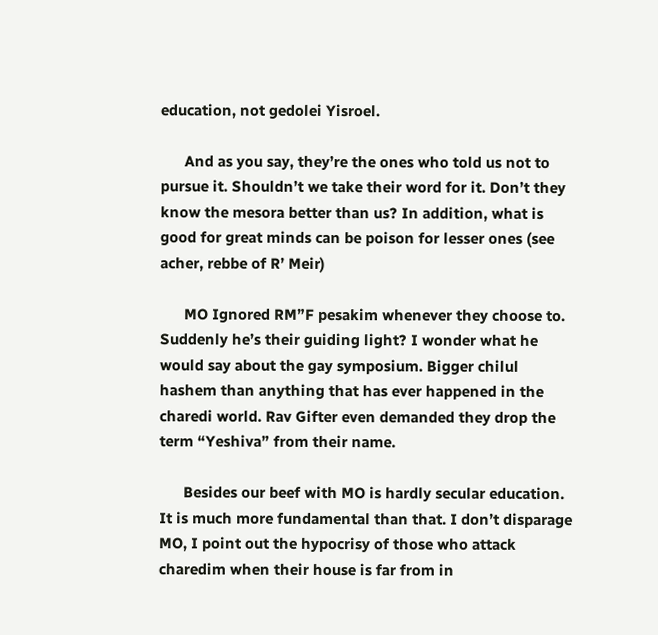education, not gedolei Yisroel.

      And as you say, they’re the ones who told us not to pursue it. Shouldn’t we take their word for it. Don’t they know the mesora better than us? In addition, what is good for great minds can be poison for lesser ones (see acher, rebbe of R’ Meir)

      MO Ignored RM”F pesakim whenever they choose to. Suddenly he’s their guiding light? I wonder what he would say about the gay symposium. Bigger chilul hashem than anything that has ever happened in the charedi world. Rav Gifter even demanded they drop the term “Yeshiva” from their name.

      Besides our beef with MO is hardly secular education. It is much more fundamental than that. I don’t disparage MO, I point out the hypocrisy of those who attack charedim when their house is far from in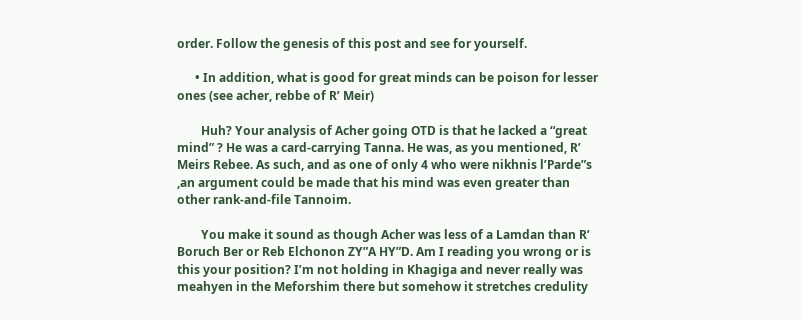order. Follow the genesis of this post and see for yourself.

      • In addition, what is good for great minds can be poison for lesser ones (see acher, rebbe of R’ Meir)

        Huh? Your analysis of Acher going OTD is that he lacked a “great mind” ? He was a card-carrying Tanna. He was, as you mentioned, R’ Meirs Rebee. As such, and as one of only 4 who were nikhnis l’Parde”s ,an argument could be made that his mind was even greater than other rank-and-file Tannoim.

        You make it sound as though Acher was less of a Lamdan than R’ Boruch Ber or Reb Elchonon ZY”A HY”D. Am I reading you wrong or is this your position? I’m not holding in Khagiga and never really was meahyen in the Meforshim there but somehow it stretches credulity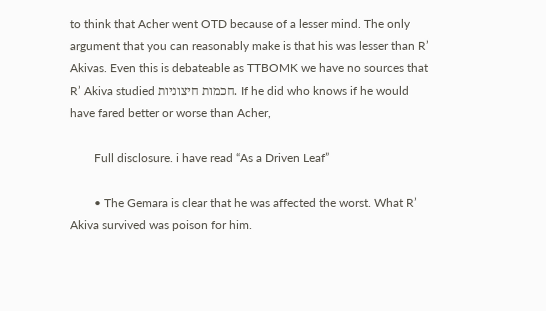to think that Acher went OTD because of a lesser mind. The only argument that you can reasonably make is that his was lesser than R’ Akivas. Even this is debateable as TTBOMK we have no sources that R’ Akiva studied חכמות חיצוניות. If he did who knows if he would have fared better or worse than Acher,

        Full disclosure. i have read “As a Driven Leaf”

        • The Gemara is clear that he was affected the worst. What R’ Akiva survived was poison for him.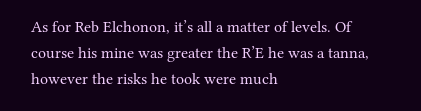As for Reb Elchonon, it’s all a matter of levels. Of course his mine was greater the R’E he was a tanna, however the risks he took were much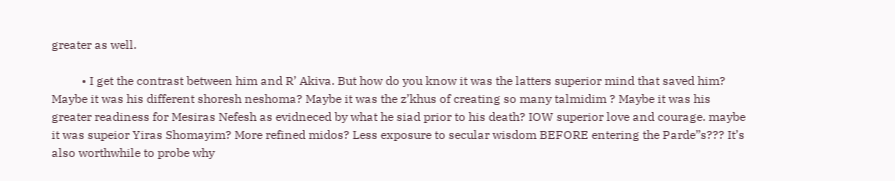greater as well.

          • I get the contrast between him and R’ Akiva. But how do you know it was the latters superior mind that saved him? Maybe it was his different shoresh neshoma? Maybe it was the z’khus of creating so many talmidim ? Maybe it was his greater readiness for Mesiras Nefesh as evidneced by what he siad prior to his death? IOW superior love and courage. maybe it was supeior Yiras Shomayim? More refined midos? Less exposure to secular wisdom BEFORE entering the Parde”s??? It’s also worthwhile to probe why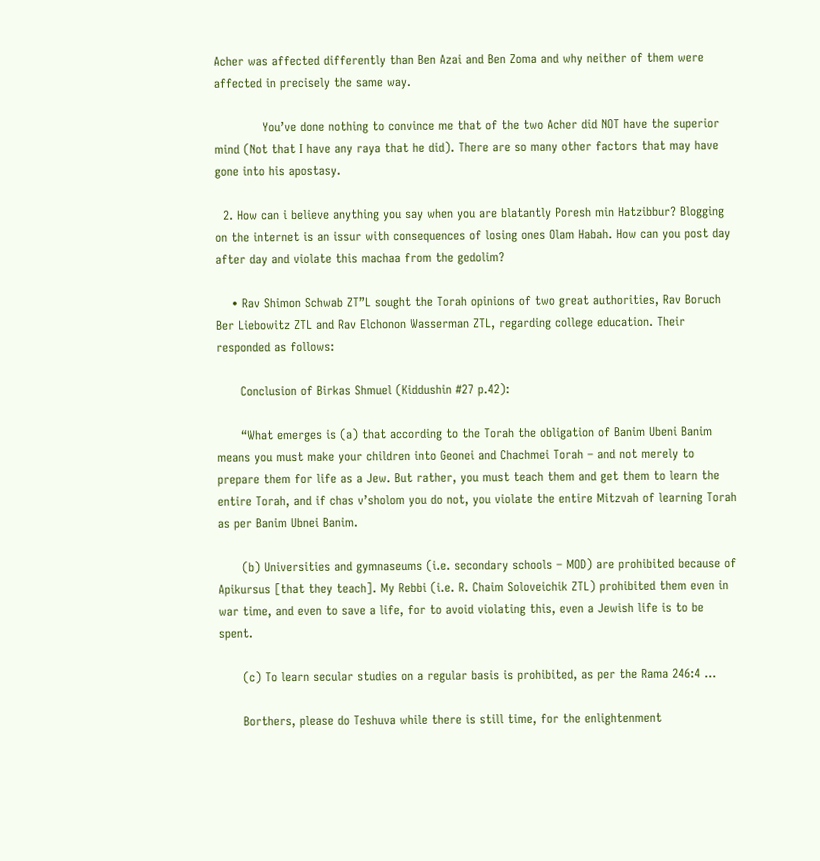Acher was affected differently than Ben Azai and Ben Zoma and why neither of them were affected in precisely the same way.

            You’ve done nothing to convince me that of the two Acher did NOT have the superior mind (Not that I have any raya that he did). There are so many other factors that may have gone into his apostasy.

  2. How can i believe anything you say when you are blatantly Poresh min Hatzibbur? Blogging on the internet is an issur with consequences of losing ones Olam Habah. How can you post day after day and violate this machaa from the gedolim?

    • Rav Shimon Schwab ZT”L sought the Torah opinions of two great authorities, Rav Boruch Ber Liebowitz ZTL and Rav Elchonon Wasserman ZTL, regarding college education. Their responded as follows:

      Conclusion of Birkas Shmuel (Kiddushin #27 p.42):

      “What emerges is (a) that according to the Torah the obligation of Banim Ubeni Banim means you must make your children into Geonei and Chachmei Torah – and not merely to prepare them for life as a Jew. But rather, you must teach them and get them to learn the entire Torah, and if chas v’sholom you do not, you violate the entire Mitzvah of learning Torah as per Banim Ubnei Banim.

      (b) Universities and gymnaseums (i.e. secondary schools – MOD) are prohibited because of Apikursus [that they teach]. My Rebbi (i.e. R. Chaim Soloveichik ZTL) prohibited them even in war time, and even to save a life, for to avoid violating this, even a Jewish life is to be spent.

      (c) To learn secular studies on a regular basis is prohibited, as per the Rama 246:4 …

      Borthers, please do Teshuva while there is still time, for the enlightenment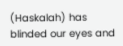(Haskalah) has blinded our eyes and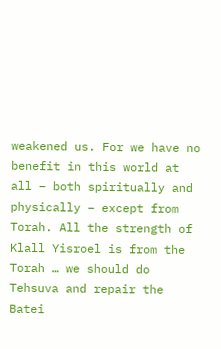weakened us. For we have no benefit in this world at all – both spiritually and physically – except from Torah. All the strength of Klall Yisroel is from the Torah … we should do Tehsuva and repair the Batei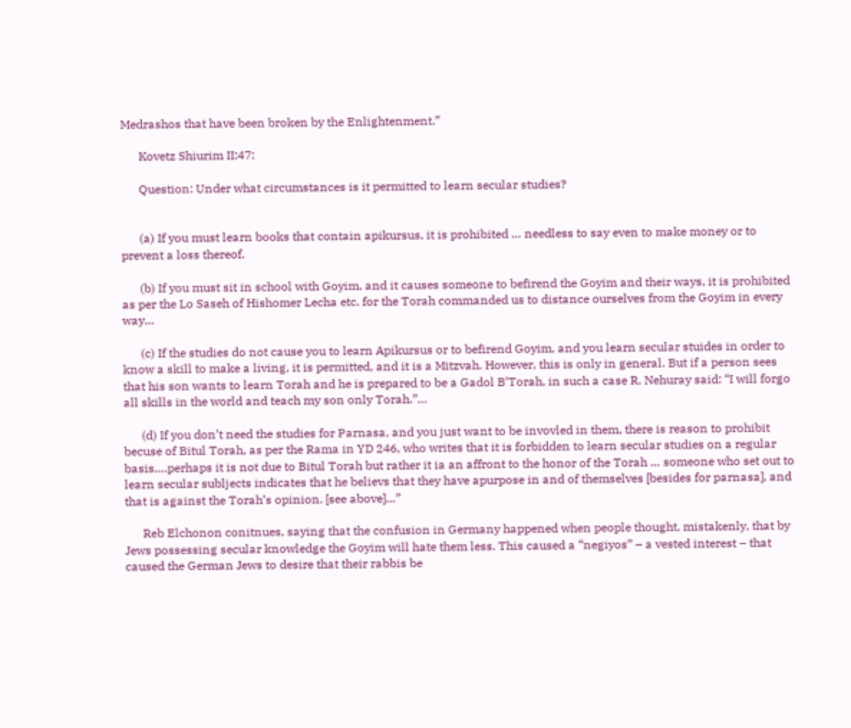Medrashos that have been broken by the Enlightenment.”

      Kovetz Shiurim II:47:

      Question: Under what circumstances is it permitted to learn secular studies?


      (a) If you must learn books that contain apikursus, it is prohibited … needless to say even to make money or to prevent a loss thereof.

      (b) If you must sit in school with Goyim, and it causes someone to befirend the Goyim and their ways, it is prohibited as per the Lo Saseh of Hishomer Lecha etc. for the Torah commanded us to distance ourselves from the Goyim in every way…

      (c) If the studies do not cause you to learn Apikursus or to befirend Goyim, and you learn secular stuides in order to know a skill to make a living, it is permitted, and it is a Mitzvah. However, this is only in general. But if a person sees that his son wants to learn Torah and he is prepared to be a Gadol B’Torah, in such a case R. Nehuray said: “I will forgo all skills in the world and teach my son only Torah.”…

      (d) If you don’t need the studies for Parnasa, and you just want to be invovled in them, there is reason to prohibit becuse of Bitul Torah, as per the Rama in YD 246, who writes that it is forbidden to learn secular studies on a regular basis….perhaps it is not due to Bitul Torah but rather it ia an affront to the honor of the Torah … someone who set out to learn secular subljects indicates that he believs that they have apurpose in and of themselves [besides for parnasa], and that is against the Torah’s opinion. [see above]…”

      Reb Elchonon conitnues, saying that the confusion in Germany happened when people thought, mistakenly, that by Jews possessing secular knowledge the Goyim will hate them less. This caused a “negiyos” – a vested interest – that caused the German Jews to desire that their rabbis be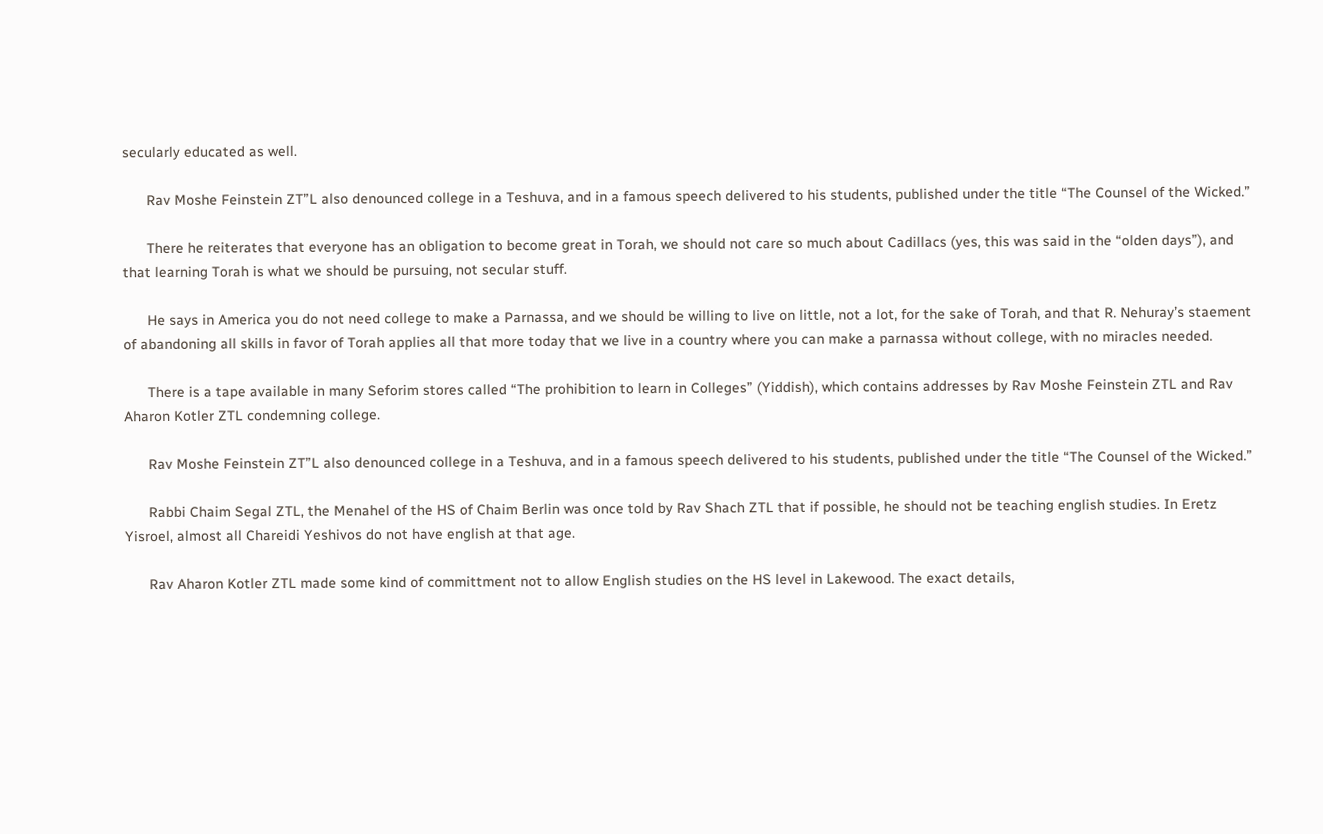secularly educated as well.

      Rav Moshe Feinstein ZT”L also denounced college in a Teshuva, and in a famous speech delivered to his students, published under the title “The Counsel of the Wicked.”

      There he reiterates that everyone has an obligation to become great in Torah, we should not care so much about Cadillacs (yes, this was said in the “olden days”), and that learning Torah is what we should be pursuing, not secular stuff.

      He says in America you do not need college to make a Parnassa, and we should be willing to live on little, not a lot, for the sake of Torah, and that R. Nehuray’s staement of abandoning all skills in favor of Torah applies all that more today that we live in a country where you can make a parnassa without college, with no miracles needed.

      There is a tape available in many Seforim stores called “The prohibition to learn in Colleges” (Yiddish), which contains addresses by Rav Moshe Feinstein ZTL and Rav Aharon Kotler ZTL condemning college.

      Rav Moshe Feinstein ZT”L also denounced college in a Teshuva, and in a famous speech delivered to his students, published under the title “The Counsel of the Wicked.”

      Rabbi Chaim Segal ZTL, the Menahel of the HS of Chaim Berlin was once told by Rav Shach ZTL that if possible, he should not be teaching english studies. In Eretz Yisroel, almost all Chareidi Yeshivos do not have english at that age.

      Rav Aharon Kotler ZTL made some kind of committment not to allow English studies on the HS level in Lakewood. The exact details,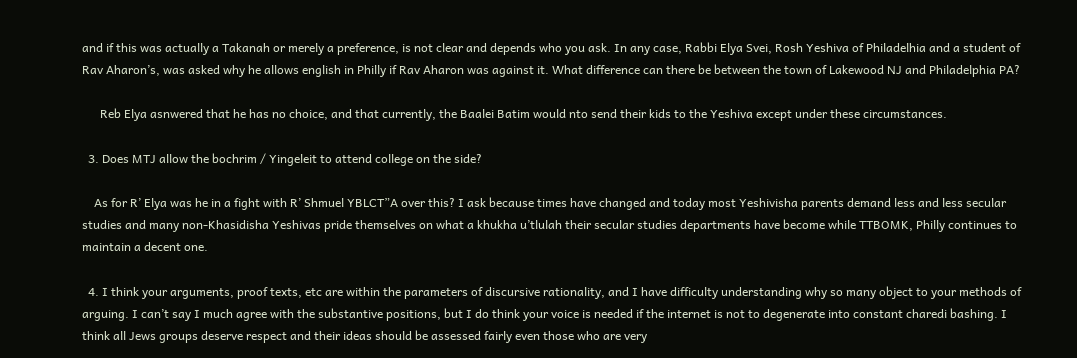and if this was actually a Takanah or merely a preference, is not clear and depends who you ask. In any case, Rabbi Elya Svei, Rosh Yeshiva of Philadelhia and a student of Rav Aharon’s, was asked why he allows english in Philly if Rav Aharon was against it. What difference can there be between the town of Lakewood NJ and Philadelphia PA?

      Reb Elya asnwered that he has no choice, and that currently, the Baalei Batim would nto send their kids to the Yeshiva except under these circumstances.

  3. Does MTJ allow the bochrim / Yingeleit to attend college on the side?

    As for R’ Elya was he in a fight with R’ Shmuel YBLCT”A over this? I ask because times have changed and today most Yeshivisha parents demand less and less secular studies and many non-Khasidisha Yeshivas pride themselves on what a khukha u’tlulah their secular studies departments have become while TTBOMK, Philly continues to maintain a decent one.

  4. I think your arguments, proof texts, etc are within the parameters of discursive rationality, and I have difficulty understanding why so many object to your methods of arguing. I can’t say I much agree with the substantive positions, but I do think your voice is needed if the internet is not to degenerate into constant charedi bashing. I think all Jews groups deserve respect and their ideas should be assessed fairly even those who are very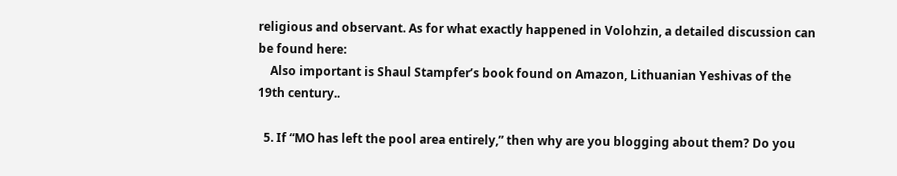religious and observant. As for what exactly happened in Volohzin, a detailed discussion can be found here:
    Also important is Shaul Stampfer’s book found on Amazon, Lithuanian Yeshivas of the 19th century..

  5. If “MO has left the pool area entirely,” then why are you blogging about them? Do you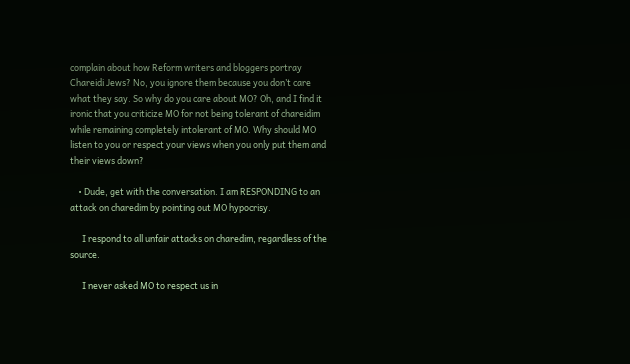complain about how Reform writers and bloggers portray Chareidi Jews? No, you ignore them because you don’t care what they say. So why do you care about MO? Oh, and I find it ironic that you criticize MO for not being tolerant of chareidim while remaining completely intolerant of MO. Why should MO listen to you or respect your views when you only put them and their views down?

    • Dude, get with the conversation. I am RESPONDING to an attack on charedim by pointing out MO hypocrisy.

      I respond to all unfair attacks on charedim, regardless of the source.

      I never asked MO to respect us in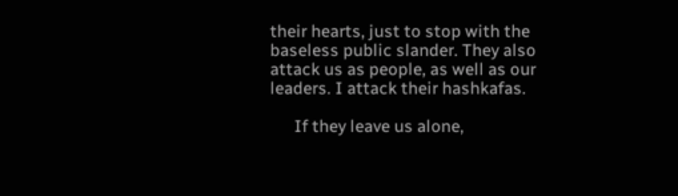their hearts, just to stop with the baseless public slander. They also attack us as people, as well as our leaders. I attack their hashkafas.

      If they leave us alone,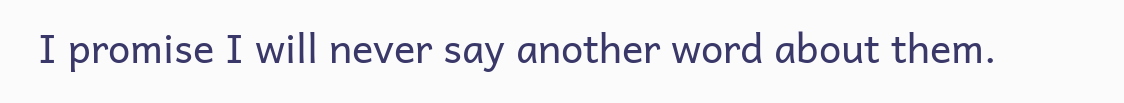I promise I will never say another word about them.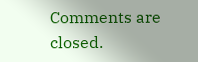Comments are closed.